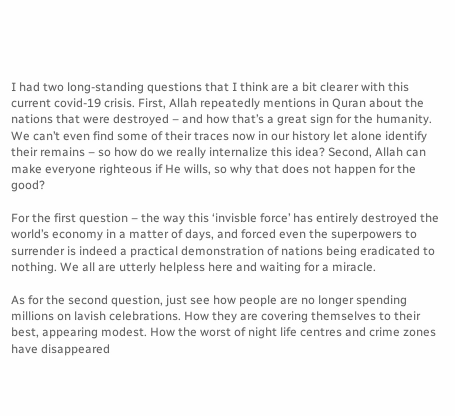I had two long-standing questions that I think are a bit clearer with this current covid-19 crisis. First, Allah repeatedly mentions in Quran about the nations that were destroyed – and how that’s a great sign for the humanity. We can’t even find some of their traces now in our history let alone identify their remains – so how do we really internalize this idea? Second, Allah can make everyone righteous if He wills, so why that does not happen for the good?

For the first question – the way this ‘invisble force’ has entirely destroyed the world’s economy in a matter of days, and forced even the superpowers to surrender is indeed a practical demonstration of nations being eradicated to nothing. We all are utterly helpless here and waiting for a miracle.

As for the second question, just see how people are no longer spending millions on lavish celebrations. How they are covering themselves to their best, appearing modest. How the worst of night life centres and crime zones have disappeared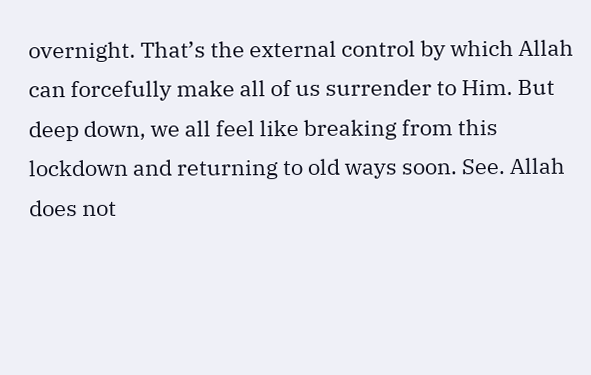overnight. That’s the external control by which Allah can forcefully make all of us surrender to Him. But deep down, we all feel like breaking from this lockdown and returning to old ways soon. See. Allah does not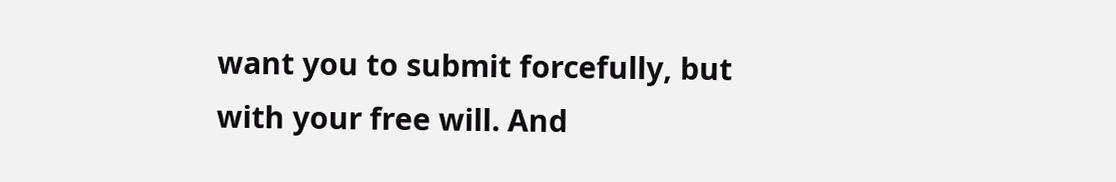want you to submit forcefully, but with your free will. And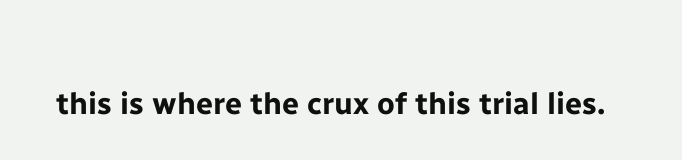this is where the crux of this trial lies.